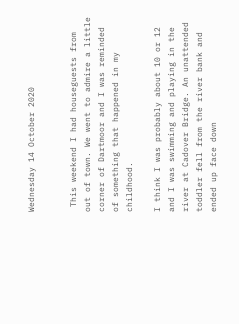Wednesday 14 October 2020


 This weekend I had houseguests from out of town. We went to admire a little corner of Dartmoor and I was reminded of something that happened in my childhood.

I think I was probably about 10 or 12 and I was swimming and playing in the river at Cadover Bridge. An unattended toddler fell from the river bank and ended up face down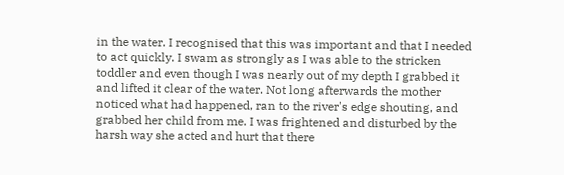in the water. I recognised that this was important and that I needed to act quickly. I swam as strongly as I was able to the stricken toddler and even though I was nearly out of my depth I grabbed it and lifted it clear of the water. Not long afterwards the mother noticed what had happened, ran to the river's edge shouting, and grabbed her child from me. I was frightened and disturbed by the harsh way she acted and hurt that there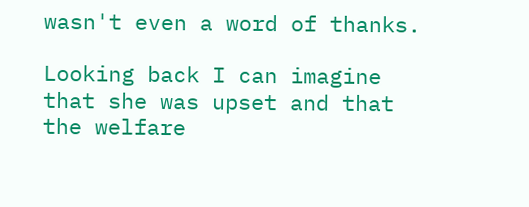wasn't even a word of thanks.

Looking back I can imagine that she was upset and that the welfare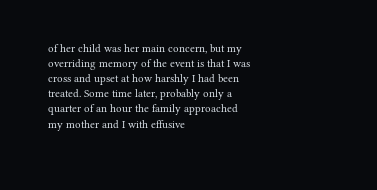of her child was her main concern, but my overriding memory of the event is that I was cross and upset at how harshly I had been treated. Some time later, probably only a quarter of an hour the family approached my mother and I with effusive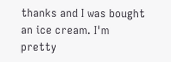thanks and I was bought an ice cream. I'm pretty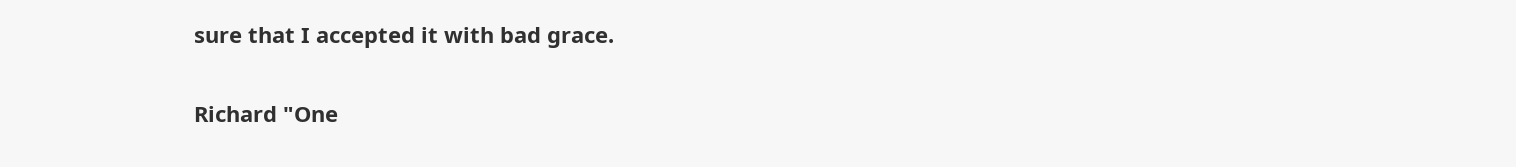sure that I accepted it with bad grace.

Richard "One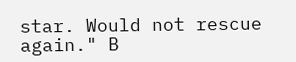star. Would not rescue again." B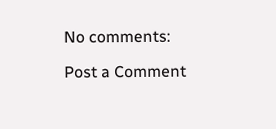No comments:

Post a Comment